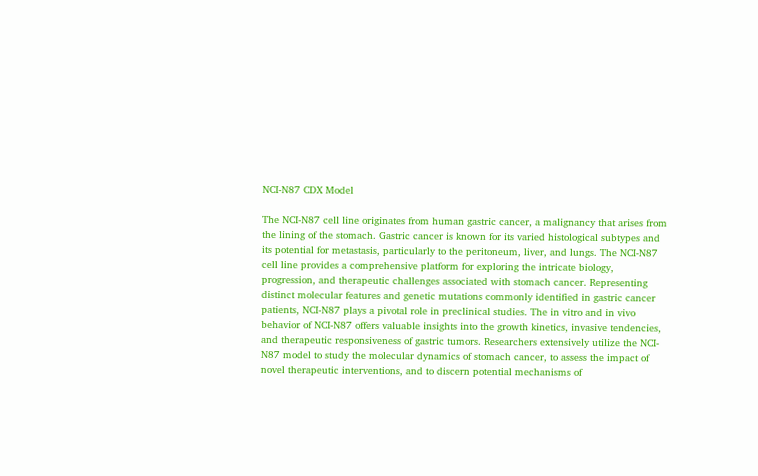NCI-N87 CDX Model

The NCI-N87 cell line originates from human gastric cancer, a malignancy that arises from the lining of the stomach. Gastric cancer is known for its varied histological subtypes and its potential for metastasis, particularly to the peritoneum, liver, and lungs. The NCI-N87 cell line provides a comprehensive platform for exploring the intricate biology, progression, and therapeutic challenges associated with stomach cancer. Representing distinct molecular features and genetic mutations commonly identified in gastric cancer patients, NCI-N87 plays a pivotal role in preclinical studies. The in vitro and in vivo behavior of NCI-N87 offers valuable insights into the growth kinetics, invasive tendencies, and therapeutic responsiveness of gastric tumors. Researchers extensively utilize the NCI-N87 model to study the molecular dynamics of stomach cancer, to assess the impact of novel therapeutic interventions, and to discern potential mechanisms of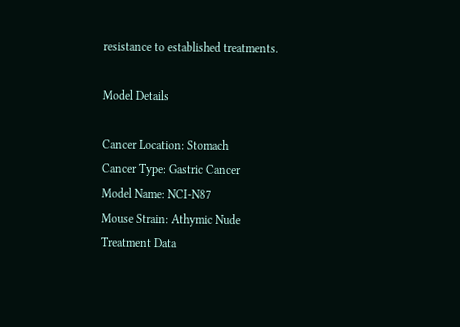resistance to established treatments.

Model Details

Cancer Location: Stomach
Cancer Type: Gastric Cancer
Model Name: NCI-N87
Mouse Strain: Athymic Nude
Treatment Data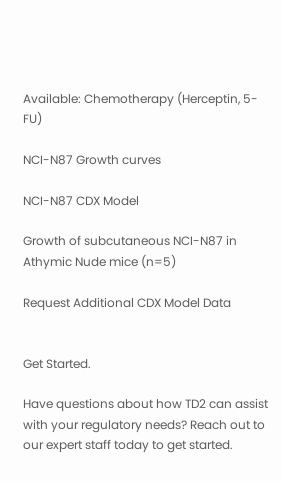Available: Chemotherapy (Herceptin, 5-FU)

NCI-N87 Growth curves

NCI-N87 CDX Model

Growth of subcutaneous NCI-N87 in Athymic Nude mice (n=5)

Request Additional CDX Model Data


Get Started.

Have questions about how TD2 can assist with your regulatory needs? Reach out to our expert staff today to get started.